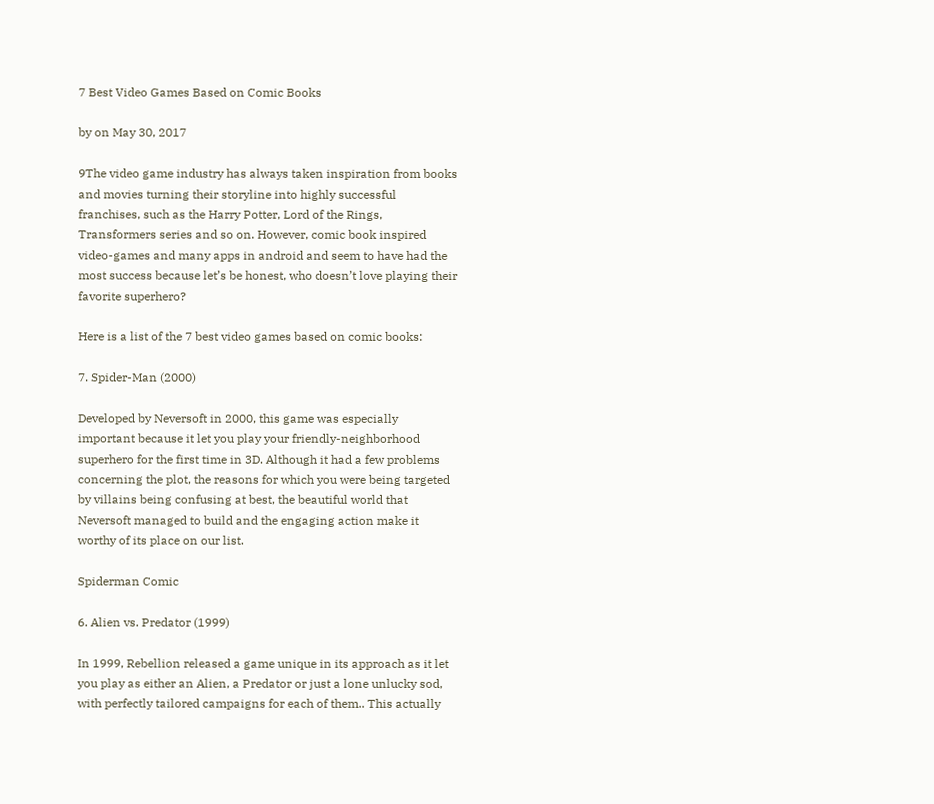7 Best Video Games Based on Comic Books

by on May 30, 2017

9The video game industry has always taken inspiration from books and movies turning their storyline into highly successful franchises, such as the Harry Potter, Lord of the Rings, Transformers series and so on. However, comic book inspired video-games and many apps in android and seem to have had the most success because let’s be honest, who doesn’t love playing their favorite superhero?

Here is a list of the 7 best video games based on comic books:

7. Spider-Man (2000)

Developed by Neversoft in 2000, this game was especially important because it let you play your friendly-neighborhood superhero for the first time in 3D. Although it had a few problems concerning the plot, the reasons for which you were being targeted by villains being confusing at best, the beautiful world that Neversoft managed to build and the engaging action make it worthy of its place on our list.

Spiderman Comic

6. Alien vs. Predator (1999)

In 1999, Rebellion released a game unique in its approach as it let you play as either an Alien, a Predator or just a lone unlucky sod, with perfectly tailored campaigns for each of them.. This actually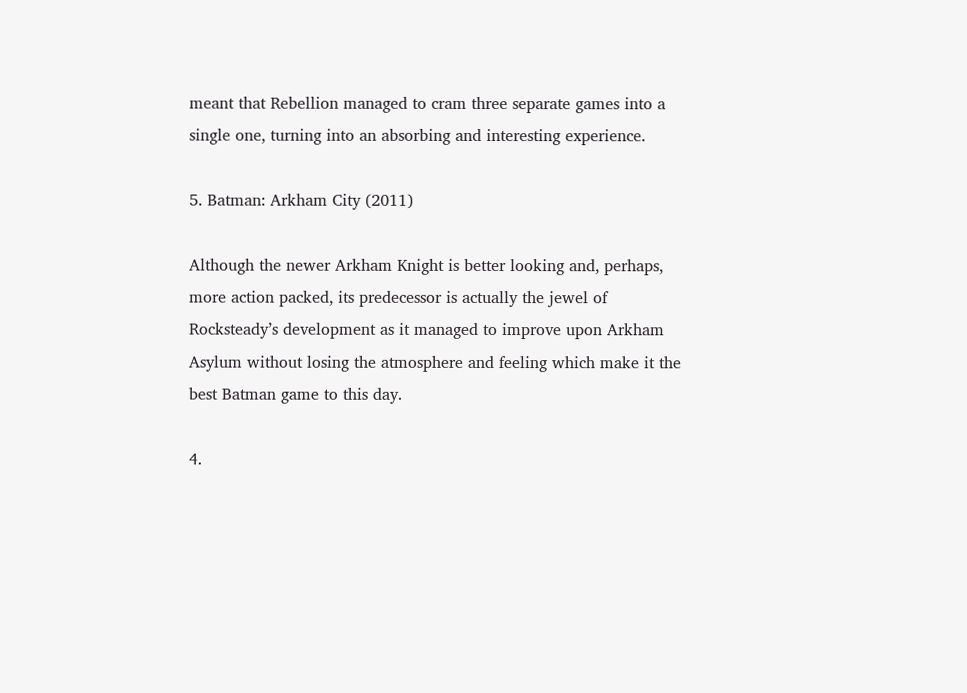meant that Rebellion managed to cram three separate games into a single one, turning into an absorbing and interesting experience.

5. Batman: Arkham City (2011)

Although the newer Arkham Knight is better looking and, perhaps, more action packed, its predecessor is actually the jewel of Rocksteady’s development as it managed to improve upon Arkham Asylum without losing the atmosphere and feeling which make it the best Batman game to this day.

4.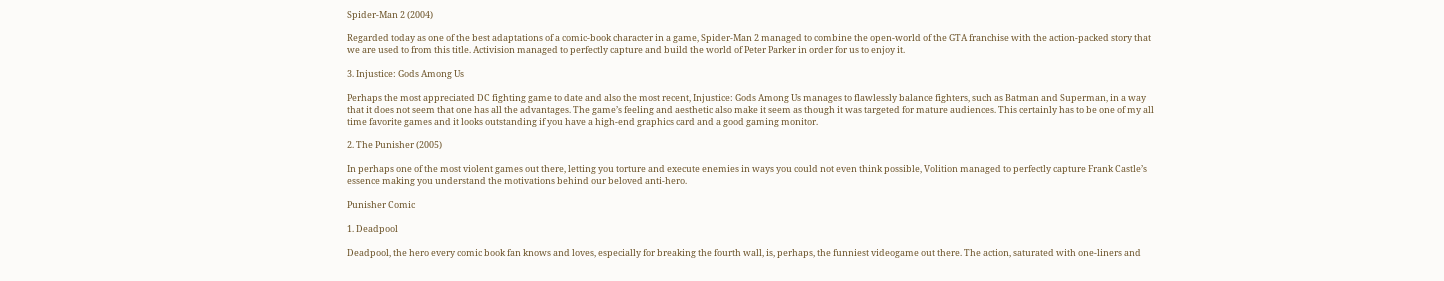Spider-Man 2 (2004)

Regarded today as one of the best adaptations of a comic-book character in a game, Spider-Man 2 managed to combine the open-world of the GTA franchise with the action-packed story that we are used to from this title. Activision managed to perfectly capture and build the world of Peter Parker in order for us to enjoy it.

3. Injustice: Gods Among Us

Perhaps the most appreciated DC fighting game to date and also the most recent, Injustice: Gods Among Us manages to flawlessly balance fighters, such as Batman and Superman, in a way that it does not seem that one has all the advantages. The game’s feeling and aesthetic also make it seem as though it was targeted for mature audiences. This certainly has to be one of my all time favorite games and it looks outstanding if you have a high-end graphics card and a good gaming monitor.

2. The Punisher (2005)

In perhaps one of the most violent games out there, letting you torture and execute enemies in ways you could not even think possible, Volition managed to perfectly capture Frank Castle’s essence making you understand the motivations behind our beloved anti-hero.

Punisher Comic

1. Deadpool

Deadpool, the hero every comic book fan knows and loves, especially for breaking the fourth wall, is, perhaps, the funniest videogame out there. The action, saturated with one-liners and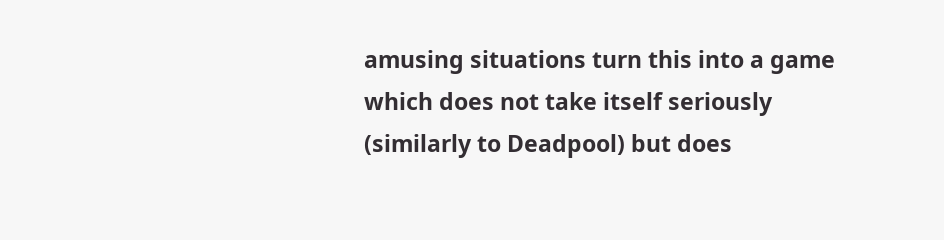amusing situations turn this into a game which does not take itself seriously (similarly to Deadpool) but does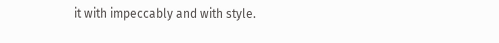it with impeccably and with style.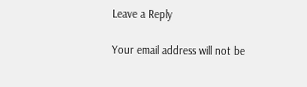Leave a Reply

Your email address will not be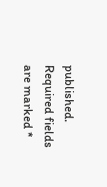published. Required fields are marked *